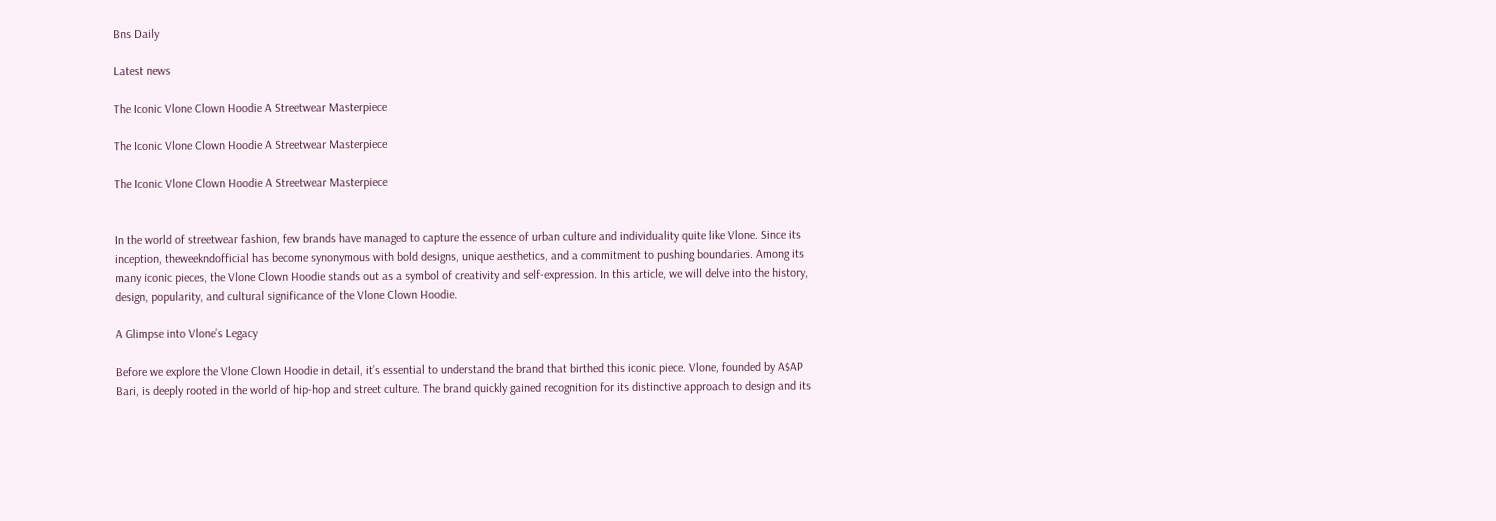Bns Daily

Latest news

The Iconic Vlone Clown Hoodie A Streetwear Masterpiece

The Iconic Vlone Clown Hoodie A Streetwear Masterpiece

The Iconic Vlone Clown Hoodie A Streetwear Masterpiece


In the world of streetwear fashion, few brands have managed to capture the essence of urban culture and individuality quite like Vlone. Since its inception, theweekndofficial has become synonymous with bold designs, unique aesthetics, and a commitment to pushing boundaries. Among its many iconic pieces, the Vlone Clown Hoodie stands out as a symbol of creativity and self-expression. In this article, we will delve into the history, design, popularity, and cultural significance of the Vlone Clown Hoodie.

A Glimpse into Vlone’s Legacy

Before we explore the Vlone Clown Hoodie in detail, it’s essential to understand the brand that birthed this iconic piece. Vlone, founded by A$AP Bari, is deeply rooted in the world of hip-hop and street culture. The brand quickly gained recognition for its distinctive approach to design and its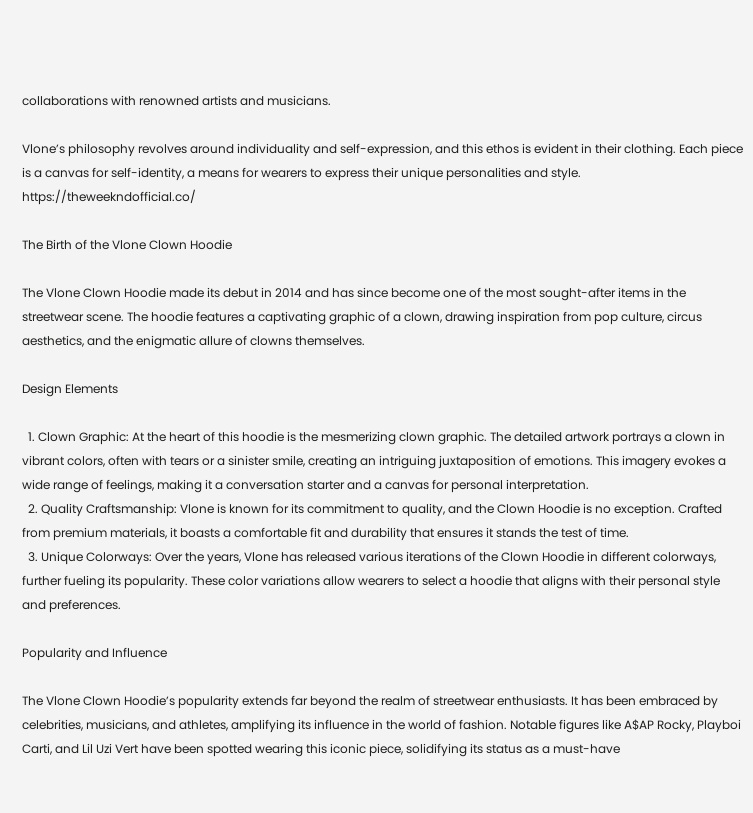collaborations with renowned artists and musicians.

Vlone’s philosophy revolves around individuality and self-expression, and this ethos is evident in their clothing. Each piece is a canvas for self-identity, a means for wearers to express their unique personalities and style. https://theweekndofficial.co/

The Birth of the Vlone Clown Hoodie

The Vlone Clown Hoodie made its debut in 2014 and has since become one of the most sought-after items in the streetwear scene. The hoodie features a captivating graphic of a clown, drawing inspiration from pop culture, circus aesthetics, and the enigmatic allure of clowns themselves.

Design Elements

  1. Clown Graphic: At the heart of this hoodie is the mesmerizing clown graphic. The detailed artwork portrays a clown in vibrant colors, often with tears or a sinister smile, creating an intriguing juxtaposition of emotions. This imagery evokes a wide range of feelings, making it a conversation starter and a canvas for personal interpretation.
  2. Quality Craftsmanship: Vlone is known for its commitment to quality, and the Clown Hoodie is no exception. Crafted from premium materials, it boasts a comfortable fit and durability that ensures it stands the test of time.
  3. Unique Colorways: Over the years, Vlone has released various iterations of the Clown Hoodie in different colorways, further fueling its popularity. These color variations allow wearers to select a hoodie that aligns with their personal style and preferences.

Popularity and Influence

The Vlone Clown Hoodie’s popularity extends far beyond the realm of streetwear enthusiasts. It has been embraced by celebrities, musicians, and athletes, amplifying its influence in the world of fashion. Notable figures like A$AP Rocky, Playboi Carti, and Lil Uzi Vert have been spotted wearing this iconic piece, solidifying its status as a must-have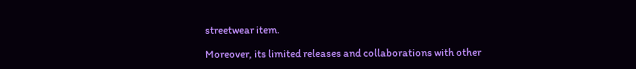streetwear item.

Moreover, its limited releases and collaborations with other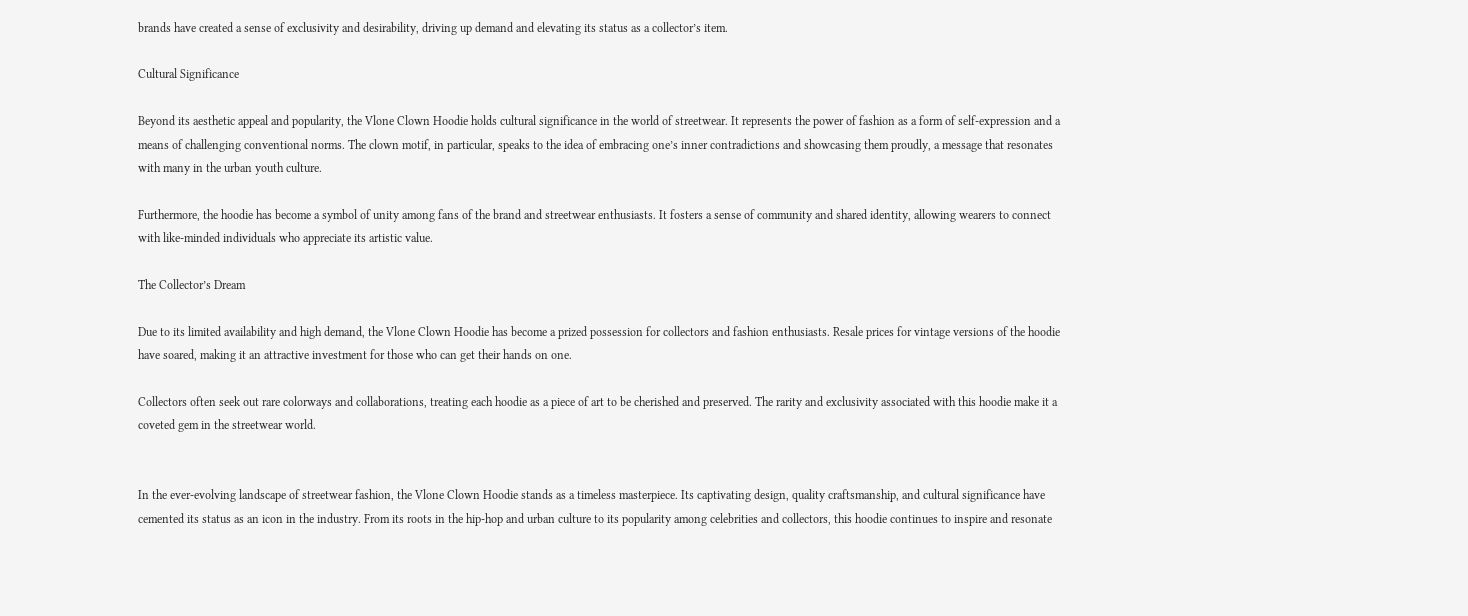brands have created a sense of exclusivity and desirability, driving up demand and elevating its status as a collector’s item.

Cultural Significance

Beyond its aesthetic appeal and popularity, the Vlone Clown Hoodie holds cultural significance in the world of streetwear. It represents the power of fashion as a form of self-expression and a means of challenging conventional norms. The clown motif, in particular, speaks to the idea of embracing one’s inner contradictions and showcasing them proudly, a message that resonates with many in the urban youth culture.

Furthermore, the hoodie has become a symbol of unity among fans of the brand and streetwear enthusiasts. It fosters a sense of community and shared identity, allowing wearers to connect with like-minded individuals who appreciate its artistic value.

The Collector’s Dream

Due to its limited availability and high demand, the Vlone Clown Hoodie has become a prized possession for collectors and fashion enthusiasts. Resale prices for vintage versions of the hoodie have soared, making it an attractive investment for those who can get their hands on one.

Collectors often seek out rare colorways and collaborations, treating each hoodie as a piece of art to be cherished and preserved. The rarity and exclusivity associated with this hoodie make it a coveted gem in the streetwear world.


In the ever-evolving landscape of streetwear fashion, the Vlone Clown Hoodie stands as a timeless masterpiece. Its captivating design, quality craftsmanship, and cultural significance have cemented its status as an icon in the industry. From its roots in the hip-hop and urban culture to its popularity among celebrities and collectors, this hoodie continues to inspire and resonate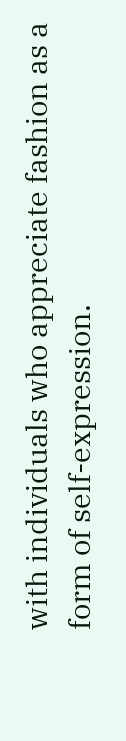with individuals who appreciate fashion as a form of self-expression.